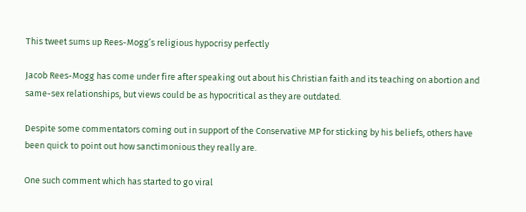This tweet sums up Rees-Mogg’s religious hypocrisy perfectly

Jacob Rees-Mogg has come under fire after speaking out about his Christian faith and its teaching on abortion and same-sex relationships, but views could be as hypocritical as they are outdated.

Despite some commentators coming out in support of the Conservative MP for sticking by his beliefs, others have been quick to point out how sanctimonious they really are.

One such comment which has started to go viral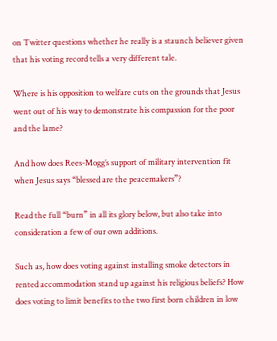on Twitter questions whether he really is a staunch believer given that his voting record tells a very different tale.

Where is his opposition to welfare cuts on the grounds that Jesus went out of his way to demonstrate his compassion for the poor and the lame?

And how does Rees-Mogg’s support of military intervention fit when Jesus says “blessed are the peacemakers”?

Read the full “burn” in all its glory below, but also take into consideration a few of our own additions.

Such as, how does voting against installing smoke detectors in rented accommodation stand up against his religious beliefs? How does voting to limit benefits to the two first born children in low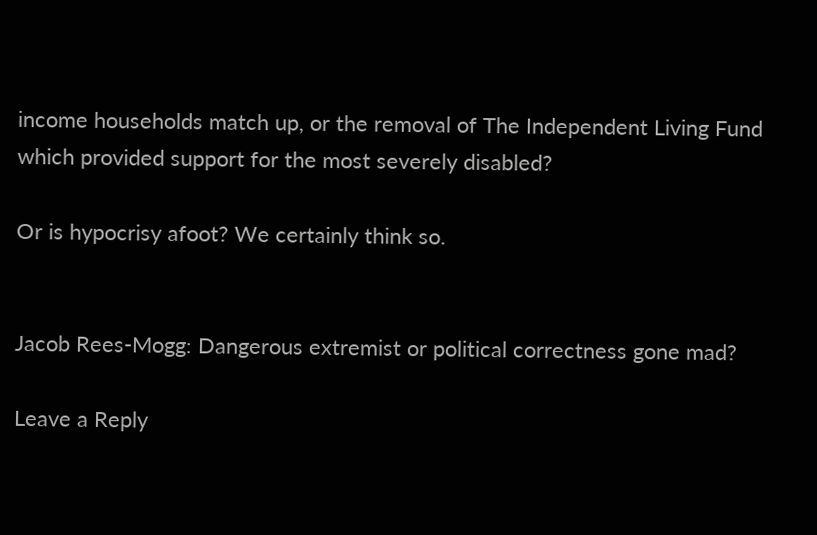income households match up, or the removal of The Independent Living Fund which provided support for the most severely disabled?

Or is hypocrisy afoot? We certainly think so.


Jacob Rees-Mogg: Dangerous extremist or political correctness gone mad?

Leave a Reply